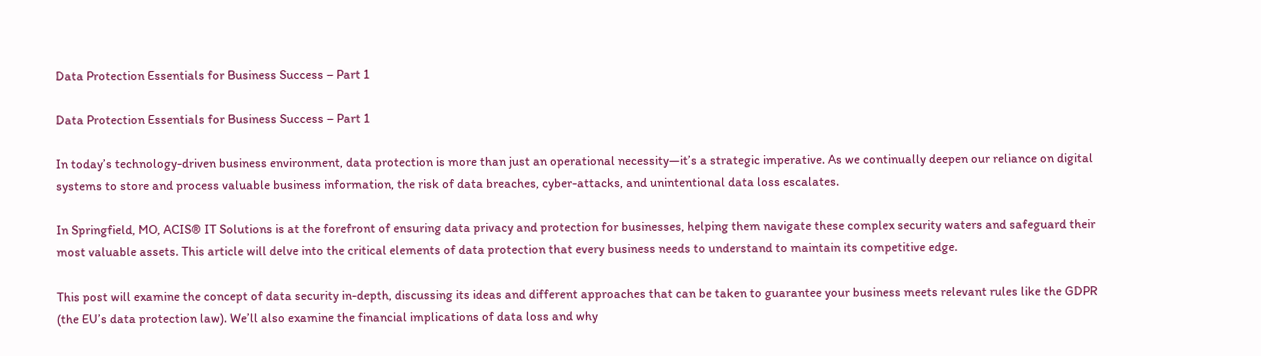Data Protection Essentials for Business Success – Part 1

Data Protection Essentials for Business Success – Part 1

In today’s technology-driven business environment, data protection is more than just an operational necessity—it’s a strategic imperative. As we continually deepen our reliance on digital systems to store and process valuable business information, the risk of data breaches, cyber-attacks, and unintentional data loss escalates.

In Springfield, MO, ACIS® IT Solutions is at the forefront of ensuring data privacy and protection for businesses, helping them navigate these complex security waters and safeguard their most valuable assets. This article will delve into the critical elements of data protection that every business needs to understand to maintain its competitive edge.

This post will examine the concept of data security in-depth, discussing its ideas and different approaches that can be taken to guarantee your business meets relevant rules like the GDPR (the EU’s data protection law). We’ll also examine the financial implications of data loss and why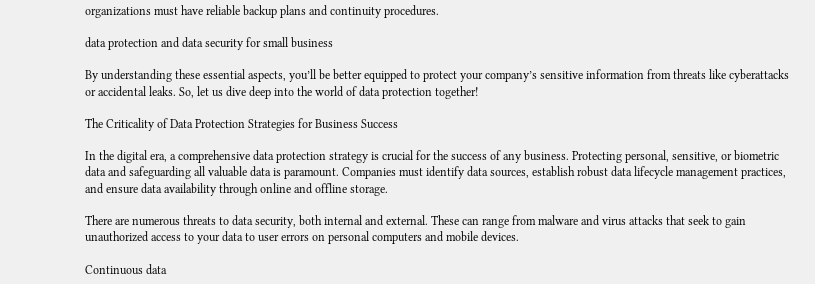organizations must have reliable backup plans and continuity procedures.

data protection and data security for small business

By understanding these essential aspects, you’ll be better equipped to protect your company’s sensitive information from threats like cyberattacks or accidental leaks. So, let us dive deep into the world of data protection together!

The Criticality of Data Protection Strategies for Business Success

In the digital era, a comprehensive data protection strategy is crucial for the success of any business. Protecting personal, sensitive, or biometric data and safeguarding all valuable data is paramount. Companies must identify data sources, establish robust data lifecycle management practices, and ensure data availability through online and offline storage.

There are numerous threats to data security, both internal and external. These can range from malware and virus attacks that seek to gain unauthorized access to your data to user errors on personal computers and mobile devices.

Continuous data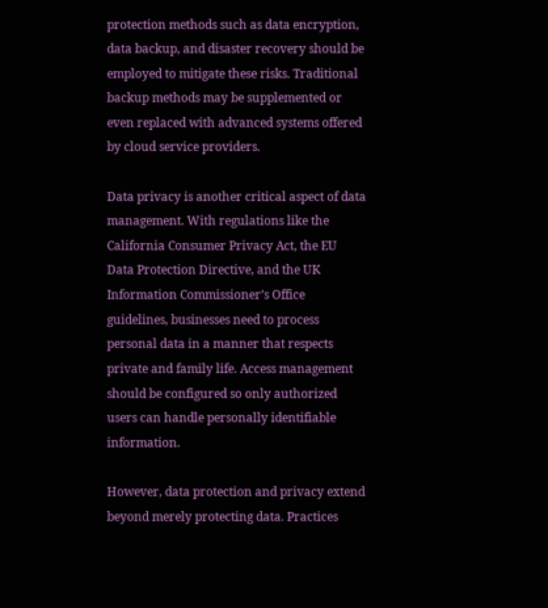protection methods such as data encryption, data backup, and disaster recovery should be employed to mitigate these risks. Traditional backup methods may be supplemented or even replaced with advanced systems offered by cloud service providers.

Data privacy is another critical aspect of data management. With regulations like the California Consumer Privacy Act, the EU Data Protection Directive, and the UK Information Commissioner’s Office guidelines, businesses need to process personal data in a manner that respects private and family life. Access management should be configured so only authorized users can handle personally identifiable information.

However, data protection and privacy extend beyond merely protecting data. Practices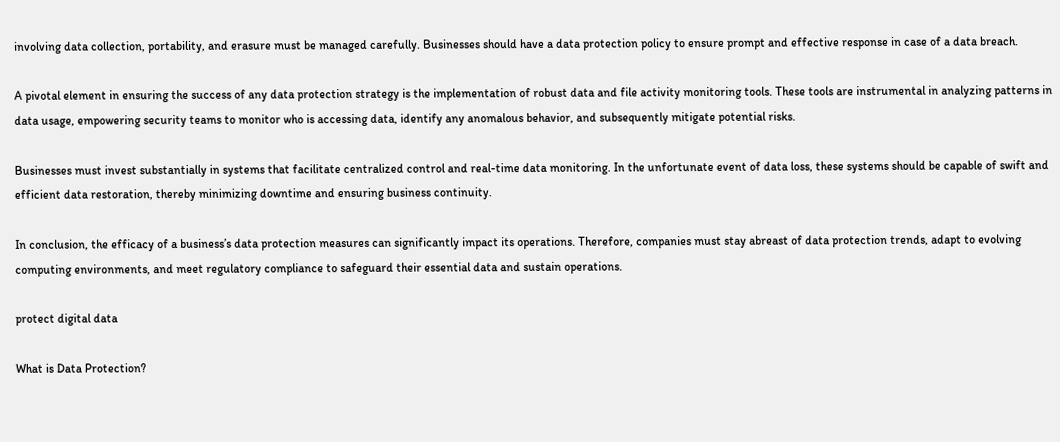involving data collection, portability, and erasure must be managed carefully. Businesses should have a data protection policy to ensure prompt and effective response in case of a data breach.

A pivotal element in ensuring the success of any data protection strategy is the implementation of robust data and file activity monitoring tools. These tools are instrumental in analyzing patterns in data usage, empowering security teams to monitor who is accessing data, identify any anomalous behavior, and subsequently mitigate potential risks.

Businesses must invest substantially in systems that facilitate centralized control and real-time data monitoring. In the unfortunate event of data loss, these systems should be capable of swift and efficient data restoration, thereby minimizing downtime and ensuring business continuity.

In conclusion, the efficacy of a business’s data protection measures can significantly impact its operations. Therefore, companies must stay abreast of data protection trends, adapt to evolving computing environments, and meet regulatory compliance to safeguard their essential data and sustain operations.

protect digital data

What is Data Protection?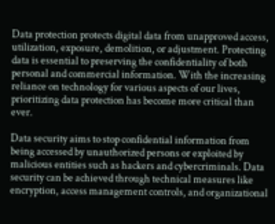Data protection protects digital data from unapproved access, utilization, exposure, demolition, or adjustment. Protecting data is essential to preserving the confidentiality of both personal and commercial information. With the increasing reliance on technology for various aspects of our lives, prioritizing data protection has become more critical than ever.

Data security aims to stop confidential information from being accessed by unauthorized persons or exploited by malicious entities such as hackers and cybercriminals. Data security can be achieved through technical measures like encryption, access management controls, and organizational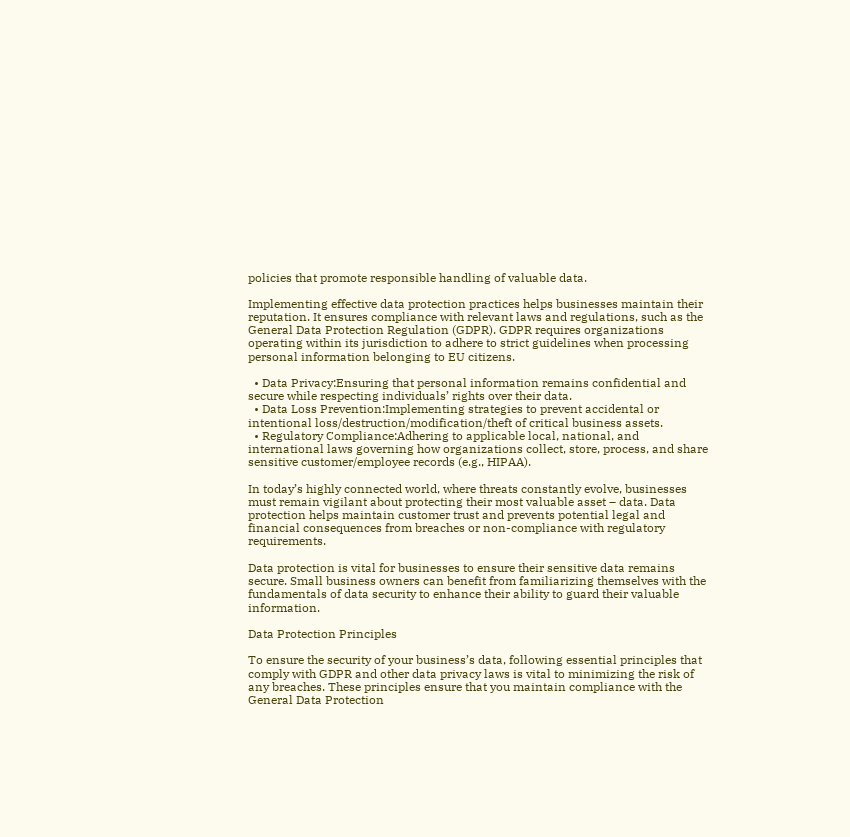policies that promote responsible handling of valuable data.

Implementing effective data protection practices helps businesses maintain their reputation. It ensures compliance with relevant laws and regulations, such as the General Data Protection Regulation (GDPR). GDPR requires organizations operating within its jurisdiction to adhere to strict guidelines when processing personal information belonging to EU citizens.

  • Data Privacy:Ensuring that personal information remains confidential and secure while respecting individuals’ rights over their data.
  • Data Loss Prevention:Implementing strategies to prevent accidental or intentional loss/destruction/modification/theft of critical business assets.
  • Regulatory Compliance:Adhering to applicable local, national, and international laws governing how organizations collect, store, process, and share sensitive customer/employee records (e.g., HIPAA).

In today’s highly connected world, where threats constantly evolve, businesses must remain vigilant about protecting their most valuable asset – data. Data protection helps maintain customer trust and prevents potential legal and financial consequences from breaches or non-compliance with regulatory requirements.

Data protection is vital for businesses to ensure their sensitive data remains secure. Small business owners can benefit from familiarizing themselves with the fundamentals of data security to enhance their ability to guard their valuable information.

Data Protection Principles

To ensure the security of your business’s data, following essential principles that comply with GDPR and other data privacy laws is vital to minimizing the risk of any breaches. These principles ensure that you maintain compliance with the General Data Protection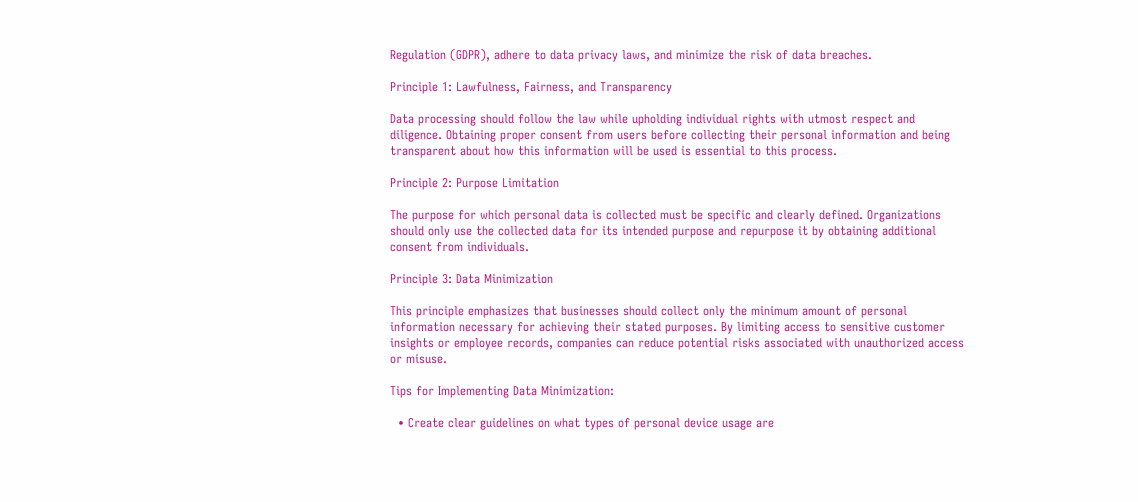Regulation (GDPR), adhere to data privacy laws, and minimize the risk of data breaches.

Principle 1: Lawfulness, Fairness, and Transparency

Data processing should follow the law while upholding individual rights with utmost respect and diligence. Obtaining proper consent from users before collecting their personal information and being transparent about how this information will be used is essential to this process.

Principle 2: Purpose Limitation

The purpose for which personal data is collected must be specific and clearly defined. Organizations should only use the collected data for its intended purpose and repurpose it by obtaining additional consent from individuals.

Principle 3: Data Minimization

This principle emphasizes that businesses should collect only the minimum amount of personal information necessary for achieving their stated purposes. By limiting access to sensitive customer insights or employee records, companies can reduce potential risks associated with unauthorized access or misuse.

Tips for Implementing Data Minimization:

  • Create clear guidelines on what types of personal device usage are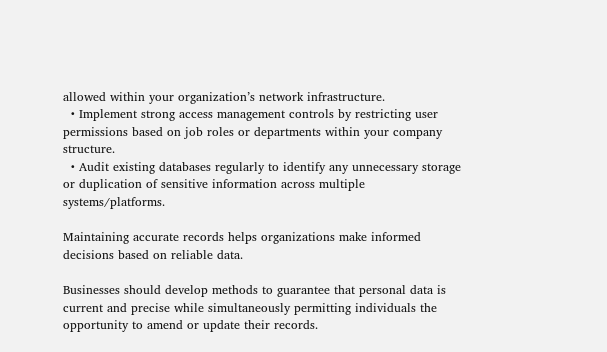allowed within your organization’s network infrastructure.
  • Implement strong access management controls by restricting user permissions based on job roles or departments within your company structure.
  • Audit existing databases regularly to identify any unnecessary storage or duplication of sensitive information across multiple systems/platforms.

Maintaining accurate records helps organizations make informed decisions based on reliable data.

Businesses should develop methods to guarantee that personal data is current and precise while simultaneously permitting individuals the opportunity to amend or update their records.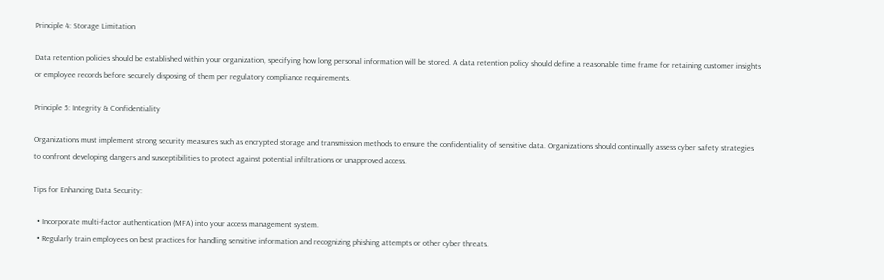Principle 4: Storage Limitation

Data retention policies should be established within your organization, specifying how long personal information will be stored. A data retention policy should define a reasonable time frame for retaining customer insights or employee records before securely disposing of them per regulatory compliance requirements.

Principle 5: Integrity & Confidentiality

Organizations must implement strong security measures such as encrypted storage and transmission methods to ensure the confidentiality of sensitive data. Organizations should continually assess cyber safety strategies to confront developing dangers and susceptibilities to protect against potential infiltrations or unapproved access.

Tips for Enhancing Data Security:

  • Incorporate multi-factor authentication (MFA) into your access management system.
  • Regularly train employees on best practices for handling sensitive information and recognizing phishing attempts or other cyber threats.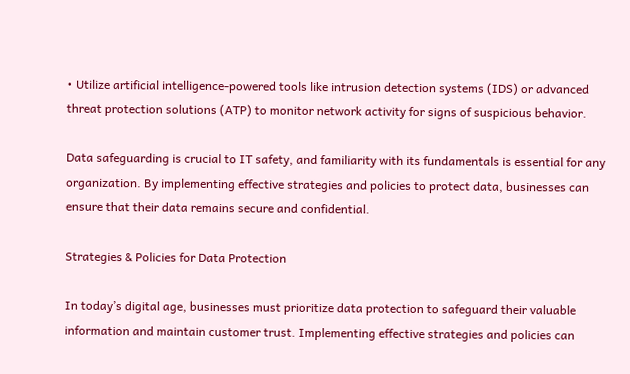• Utilize artificial intelligence-powered tools like intrusion detection systems (IDS) or advanced threat protection solutions (ATP) to monitor network activity for signs of suspicious behavior.

Data safeguarding is crucial to IT safety, and familiarity with its fundamentals is essential for any organization. By implementing effective strategies and policies to protect data, businesses can ensure that their data remains secure and confidential.

Strategies & Policies for Data Protection

In today’s digital age, businesses must prioritize data protection to safeguard their valuable information and maintain customer trust. Implementing effective strategies and policies can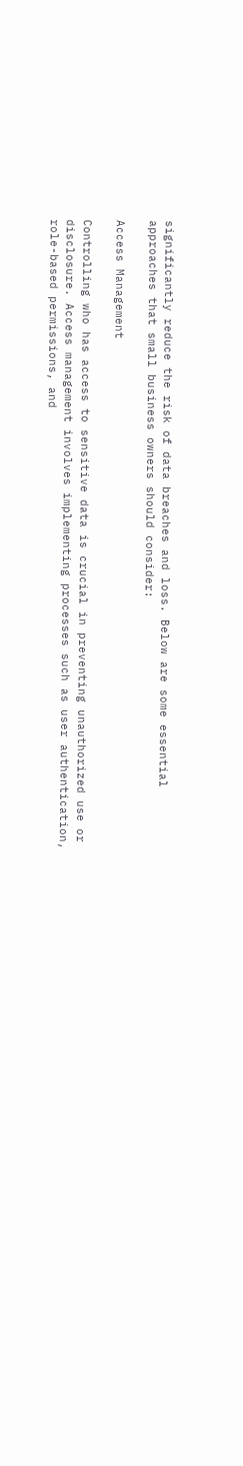significantly reduce the risk of data breaches and loss. Below are some essential approaches that small business owners should consider:

Access Management

Controlling who has access to sensitive data is crucial in preventing unauthorized use or disclosure. Access management involves implementing processes such as user authentication, role-based permissions, and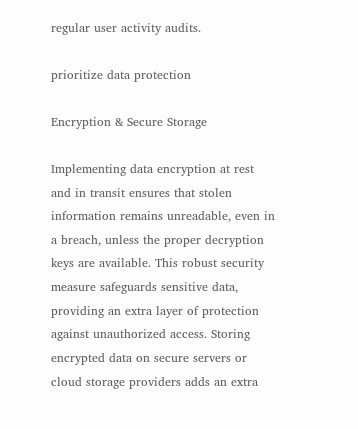regular user activity audits.

prioritize data protection

Encryption & Secure Storage

Implementing data encryption at rest and in transit ensures that stolen information remains unreadable, even in a breach, unless the proper decryption keys are available. This robust security measure safeguards sensitive data, providing an extra layer of protection against unauthorized access. Storing encrypted data on secure servers or cloud storage providers adds an extra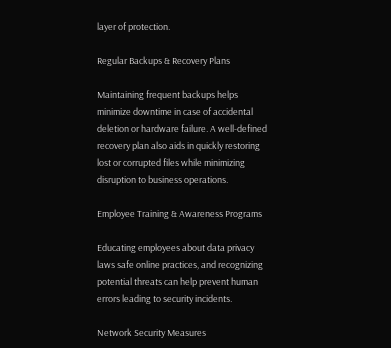layer of protection.

Regular Backups & Recovery Plans

Maintaining frequent backups helps minimize downtime in case of accidental deletion or hardware failure. A well-defined recovery plan also aids in quickly restoring lost or corrupted files while minimizing disruption to business operations.

Employee Training & Awareness Programs

Educating employees about data privacy laws safe online practices, and recognizing potential threats can help prevent human errors leading to security incidents.

Network Security Measures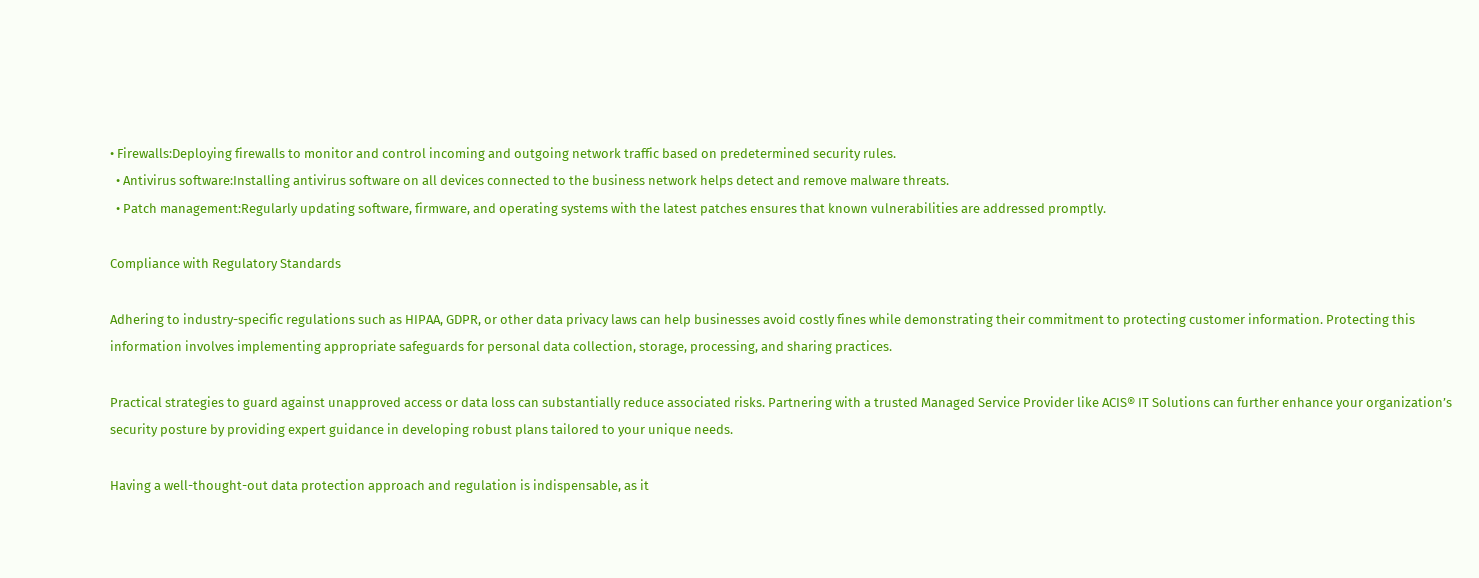• Firewalls:Deploying firewalls to monitor and control incoming and outgoing network traffic based on predetermined security rules.
  • Antivirus software:Installing antivirus software on all devices connected to the business network helps detect and remove malware threats.
  • Patch management:Regularly updating software, firmware, and operating systems with the latest patches ensures that known vulnerabilities are addressed promptly.

Compliance with Regulatory Standards

Adhering to industry-specific regulations such as HIPAA, GDPR, or other data privacy laws can help businesses avoid costly fines while demonstrating their commitment to protecting customer information. Protecting this information involves implementing appropriate safeguards for personal data collection, storage, processing, and sharing practices.

Practical strategies to guard against unapproved access or data loss can substantially reduce associated risks. Partnering with a trusted Managed Service Provider like ACIS® IT Solutions can further enhance your organization’s security posture by providing expert guidance in developing robust plans tailored to your unique needs.

Having a well-thought-out data protection approach and regulation is indispensable, as it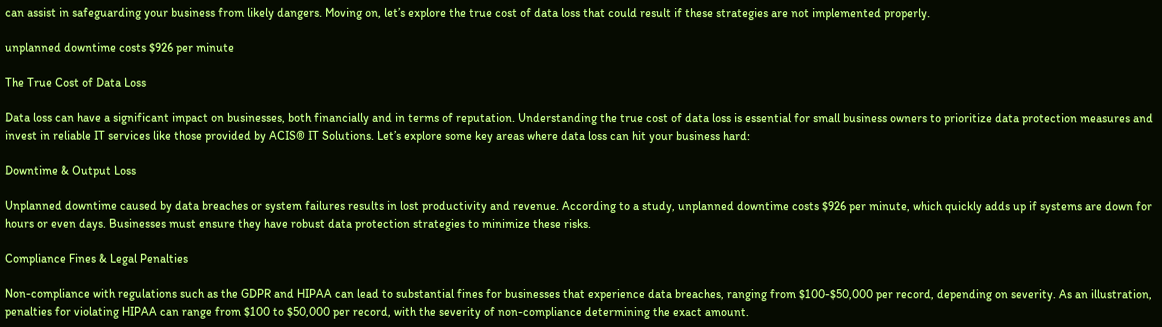can assist in safeguarding your business from likely dangers. Moving on, let’s explore the true cost of data loss that could result if these strategies are not implemented properly.

unplanned downtime costs $926 per minute

The True Cost of Data Loss

Data loss can have a significant impact on businesses, both financially and in terms of reputation. Understanding the true cost of data loss is essential for small business owners to prioritize data protection measures and invest in reliable IT services like those provided by ACIS® IT Solutions. Let’s explore some key areas where data loss can hit your business hard:

Downtime & Output Loss

Unplanned downtime caused by data breaches or system failures results in lost productivity and revenue. According to a study, unplanned downtime costs $926 per minute, which quickly adds up if systems are down for hours or even days. Businesses must ensure they have robust data protection strategies to minimize these risks.

Compliance Fines & Legal Penalties

Non-compliance with regulations such as the GDPR and HIPAA can lead to substantial fines for businesses that experience data breaches, ranging from $100-$50,000 per record, depending on severity. As an illustration, penalties for violating HIPAA can range from $100 to $50,000 per record, with the severity of non-compliance determining the exact amount.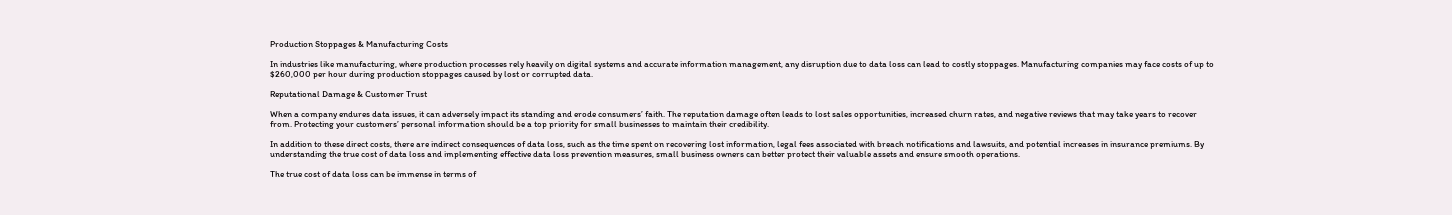Production Stoppages & Manufacturing Costs

In industries like manufacturing, where production processes rely heavily on digital systems and accurate information management, any disruption due to data loss can lead to costly stoppages. Manufacturing companies may face costs of up to $260,000 per hour during production stoppages caused by lost or corrupted data.

Reputational Damage & Customer Trust

When a company endures data issues, it can adversely impact its standing and erode consumers’ faith. The reputation damage often leads to lost sales opportunities, increased churn rates, and negative reviews that may take years to recover from. Protecting your customers’ personal information should be a top priority for small businesses to maintain their credibility.

In addition to these direct costs, there are indirect consequences of data loss, such as the time spent on recovering lost information, legal fees associated with breach notifications and lawsuits, and potential increases in insurance premiums. By understanding the true cost of data loss and implementing effective data loss prevention measures, small business owners can better protect their valuable assets and ensure smooth operations.

The true cost of data loss can be immense in terms of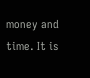money and time. It is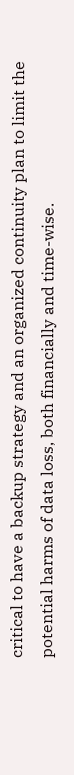critical to have a backup strategy and an organized continuity plan to limit the potential harms of data loss, both financially and time-wise.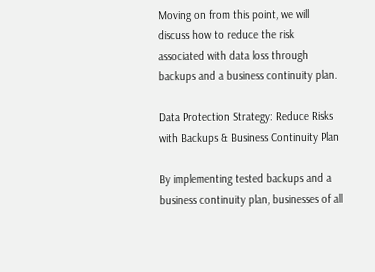Moving on from this point, we will discuss how to reduce the risk associated with data loss through backups and a business continuity plan.

Data Protection Strategy: Reduce Risks with Backups & Business Continuity Plan

By implementing tested backups and a business continuity plan, businesses of all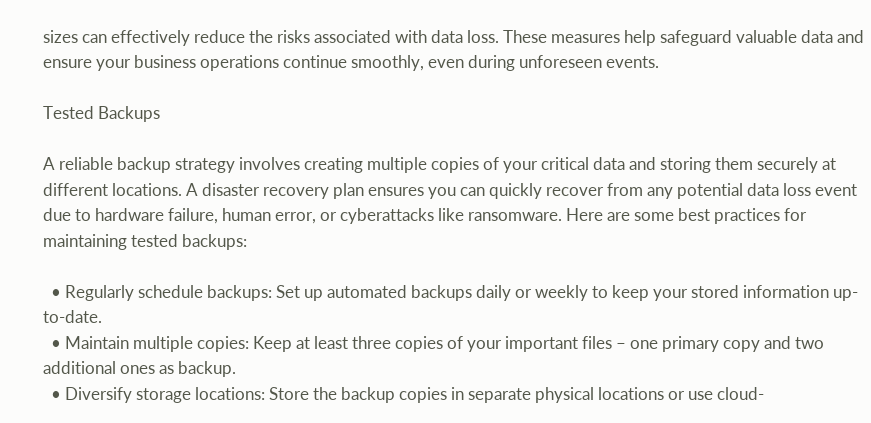sizes can effectively reduce the risks associated with data loss. These measures help safeguard valuable data and ensure your business operations continue smoothly, even during unforeseen events.

Tested Backups

A reliable backup strategy involves creating multiple copies of your critical data and storing them securely at different locations. A disaster recovery plan ensures you can quickly recover from any potential data loss event due to hardware failure, human error, or cyberattacks like ransomware. Here are some best practices for maintaining tested backups:

  • Regularly schedule backups: Set up automated backups daily or weekly to keep your stored information up-to-date.
  • Maintain multiple copies: Keep at least three copies of your important files – one primary copy and two additional ones as backup.
  • Diversify storage locations: Store the backup copies in separate physical locations or use cloud-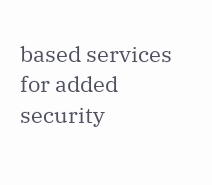based services for added security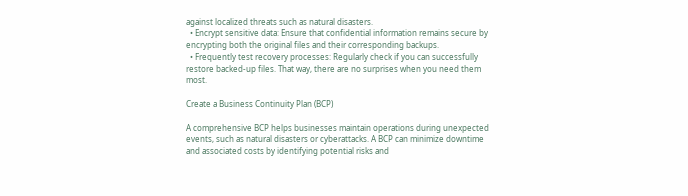against localized threats such as natural disasters.
  • Encrypt sensitive data: Ensure that confidential information remains secure by encrypting both the original files and their corresponding backups.
  • Frequently test recovery processes: Regularly check if you can successfully restore backed-up files. That way, there are no surprises when you need them most.

Create a Business Continuity Plan (BCP)

A comprehensive BCP helps businesses maintain operations during unexpected events, such as natural disasters or cyberattacks. A BCP can minimize downtime and associated costs by identifying potential risks and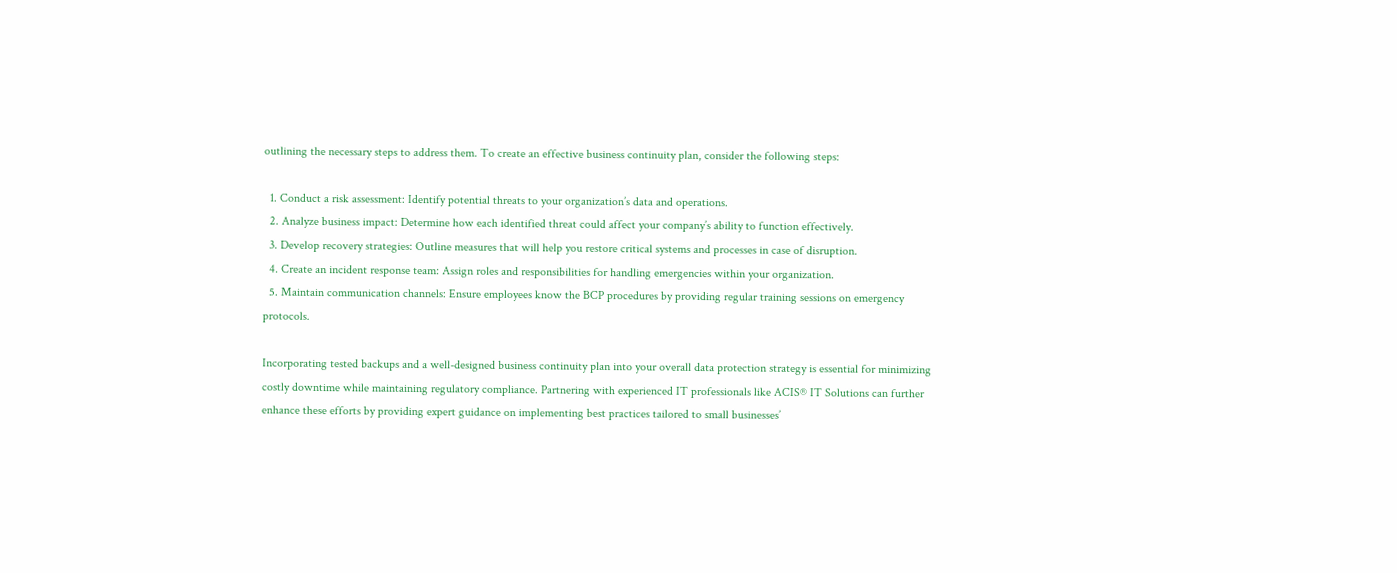outlining the necessary steps to address them. To create an effective business continuity plan, consider the following steps:

  1. Conduct a risk assessment: Identify potential threats to your organization’s data and operations.
  2. Analyze business impact: Determine how each identified threat could affect your company’s ability to function effectively.
  3. Develop recovery strategies: Outline measures that will help you restore critical systems and processes in case of disruption.
  4. Create an incident response team: Assign roles and responsibilities for handling emergencies within your organization.
  5. Maintain communication channels: Ensure employees know the BCP procedures by providing regular training sessions on emergency protocols.

Incorporating tested backups and a well-designed business continuity plan into your overall data protection strategy is essential for minimizing costly downtime while maintaining regulatory compliance. Partnering with experienced IT professionals like ACIS® IT Solutions can further enhance these efforts by providing expert guidance on implementing best practices tailored to small businesses’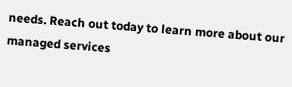needs. Reach out today to learn more about our managed services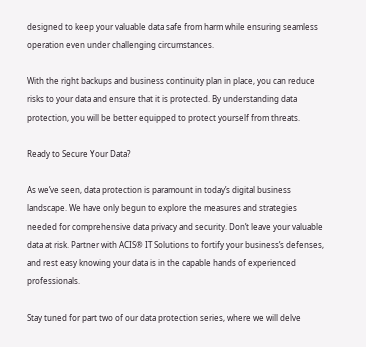designed to keep your valuable data safe from harm while ensuring seamless operation even under challenging circumstances.

With the right backups and business continuity plan in place, you can reduce risks to your data and ensure that it is protected. By understanding data protection, you will be better equipped to protect yourself from threats.

Ready to Secure Your Data?

As we’ve seen, data protection is paramount in today’s digital business landscape. We have only begun to explore the measures and strategies needed for comprehensive data privacy and security. Don’t leave your valuable data at risk. Partner with ACIS® IT Solutions to fortify your business’s defenses, and rest easy knowing your data is in the capable hands of experienced professionals.

Stay tuned for part two of our data protection series, where we will delve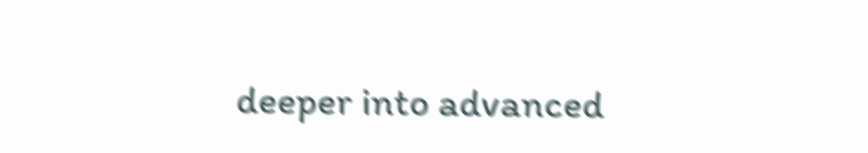deeper into advanced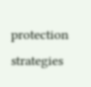protection strategies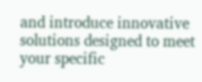and introduce innovative solutions designed to meet your specific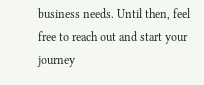business needs. Until then, feel free to reach out and start your journey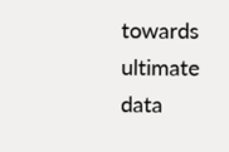towards ultimate data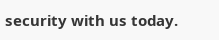security with us today.